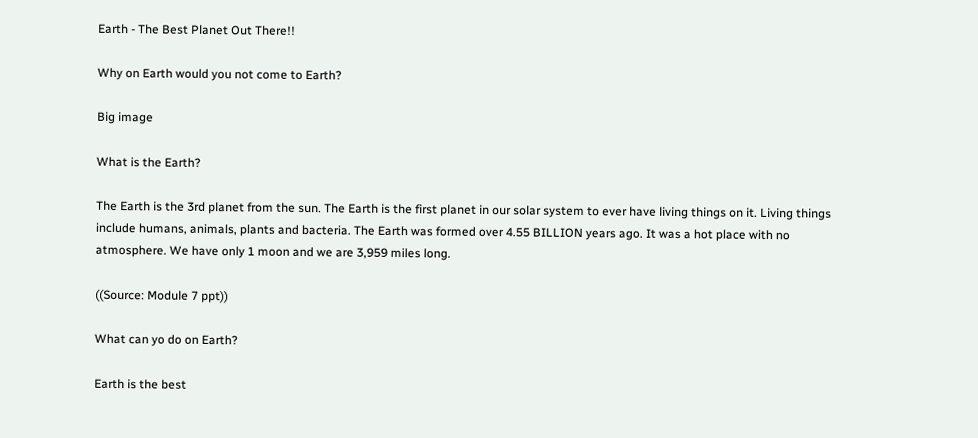Earth - The Best Planet Out There!!

Why on Earth would you not come to Earth?

Big image

What is the Earth?

The Earth is the 3rd planet from the sun. The Earth is the first planet in our solar system to ever have living things on it. Living things include humans, animals, plants and bacteria. The Earth was formed over 4.55 BILLION years ago. It was a hot place with no atmosphere. We have only 1 moon and we are 3,959 miles long.

((Source: Module 7 ppt))

What can yo do on Earth?

Earth is the best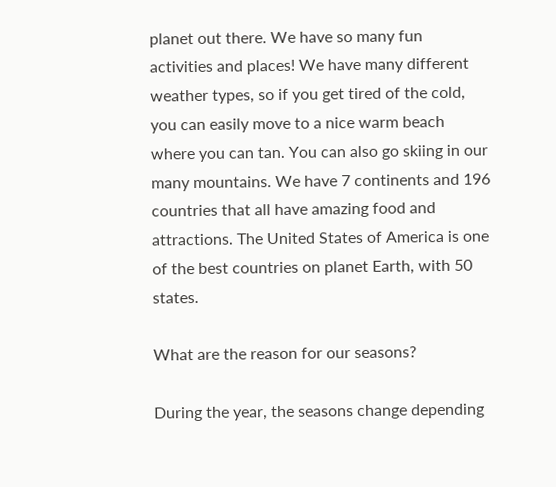planet out there. We have so many fun activities and places! We have many different weather types, so if you get tired of the cold, you can easily move to a nice warm beach where you can tan. You can also go skiing in our many mountains. We have 7 continents and 196 countries that all have amazing food and attractions. The United States of America is one of the best countries on planet Earth, with 50 states.

What are the reason for our seasons?

During the year, the seasons change depending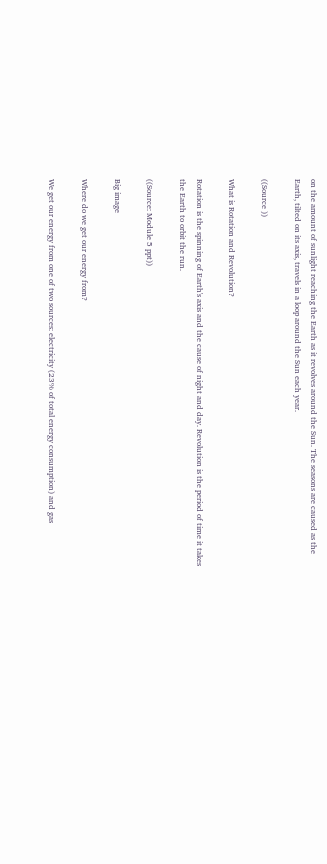on the amount of sunlight reaching the Earth as it revolves around the Sun. The seasons are caused as the Earth, tilted on its axis, travels in a loop around the Sun each year.

((Source ))

What is Rotation and Revolution?

Rotation is the spinning of Earth's axis and the cause of night and day. Revolution is the period of time it takes the Earth to orbit the run.

((Source: Module 5 ppt))

Big image

Where do we get our energy from?

We get our energy from one of two sources: electricity (23% of total energy consumption) and gas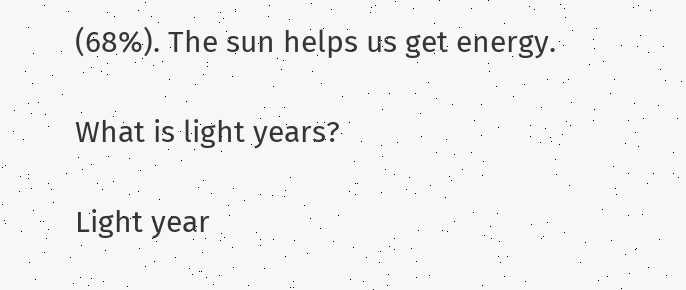(68%). The sun helps us get energy.

What is light years?

Light year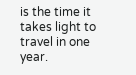is the time it takes light to travel in one year.